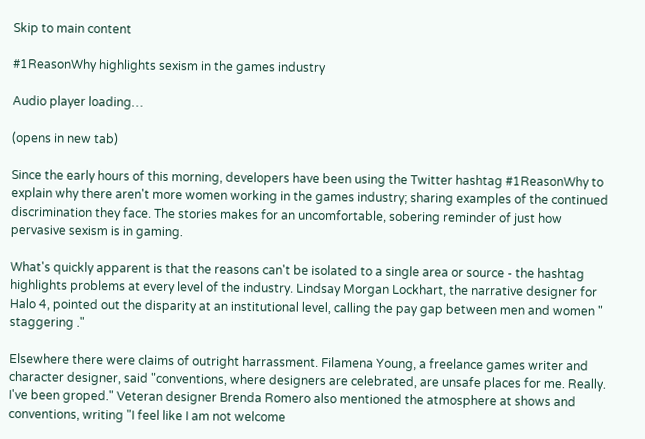Skip to main content

#1ReasonWhy highlights sexism in the games industry

Audio player loading…

(opens in new tab)

Since the early hours of this morning, developers have been using the Twitter hashtag #1ReasonWhy to explain why there aren't more women working in the games industry; sharing examples of the continued discrimination they face. The stories makes for an uncomfortable, sobering reminder of just how pervasive sexism is in gaming.

What's quickly apparent is that the reasons can't be isolated to a single area or source - the hashtag highlights problems at every level of the industry. Lindsay Morgan Lockhart, the narrative designer for Halo 4, pointed out the disparity at an institutional level, calling the pay gap between men and women " staggering ."

Elsewhere there were claims of outright harrassment. Filamena Young, a freelance games writer and character designer, said "conventions, where designers are celebrated, are unsafe places for me. Really. I've been groped." Veteran designer Brenda Romero also mentioned the atmosphere at shows and conventions, writing "I feel like I am not welcome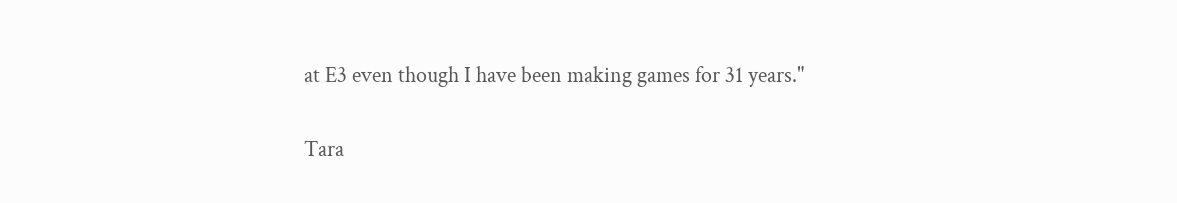at E3 even though I have been making games for 31 years."

Tara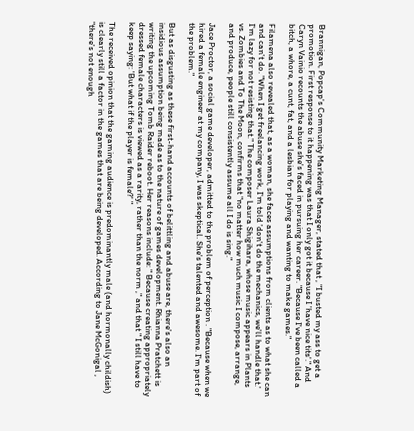Brannigan, Popcap's Community Marketing Manager, stated that , "I busted my ass to get a promotion. First response to it happening was that I only got it because I 'have nice tits'." And Caryn Vainio recounts the abuse she's faced in pursuing her career. "Because I've been called a bitch, a whore, a cunt, fat, and a lesbian for playing and wanting to make games."

Filamena also revealed that, as a woman, she faces assumptions from clients as to what she can and can't do. "When I get freelancing work, I'm told 'don't do the mechanics, we'll handle that.' I'm lazy for not resisting that." The composer Laura Shigihara, whose music appears in Plants vs. Zombies and To The Moon, confirms that "no matter how much music I compose, arrange, and produce, people still consistently assume all I do is sing."

Jace Proctor, a social game developer, admitted to the problem of perception . "Because when we hired a female engineer at my company, I was skeptical. She's talented and awesome. I'm part of the problem."

But as disgusting as these first-hand accounts of belittling and abuse are, there's also an insidious assumption being made as to the nature of games development. Rhianna Pratchett is writing the upcoming Tomb Raider reboot. Her reasons include: " Because creating appropriately dressed female characters is viewed as a rarity, rather than the norm ," and that " I still have to keep saying: 'But what if the player is female?' "

The received opinion that the gaming audience is predominantly male (and hormonally childish) is clearly still a factor in the games that are being developed. According to Jane McGonigal , "there's not enough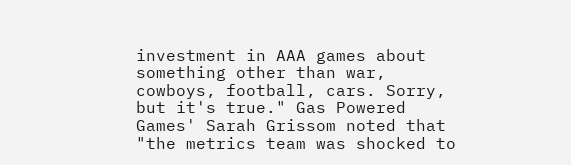investment in AAA games about something other than war, cowboys, football, cars. Sorry, but it's true." Gas Powered Games' Sarah Grissom noted that "the metrics team was shocked to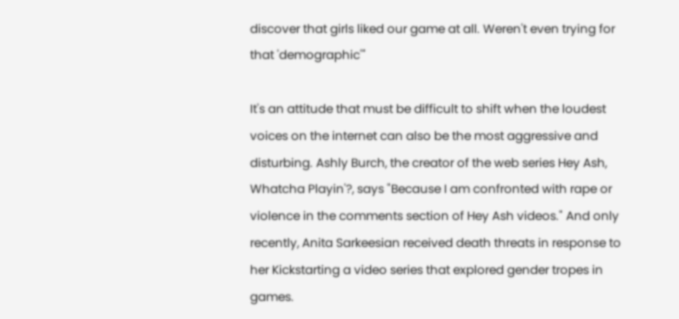discover that girls liked our game at all. Weren't even trying for that 'demographic'"

It's an attitude that must be difficult to shift when the loudest voices on the internet can also be the most aggressive and disturbing. Ashly Burch, the creator of the web series Hey Ash, Whatcha Playin'?, says "Because I am confronted with rape or violence in the comments section of Hey Ash videos." And only recently, Anita Sarkeesian received death threats in response to her Kickstarting a video series that explored gender tropes in games.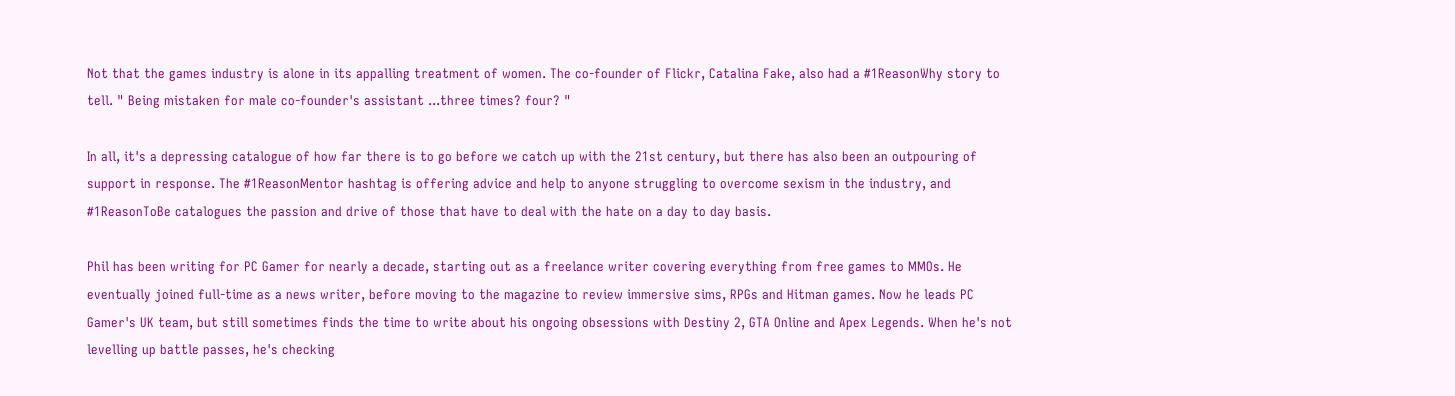Not that the games industry is alone in its appalling treatment of women. The co-founder of Flickr, Catalina Fake, also had a #1ReasonWhy story to tell. " Being mistaken for male co-founder's assistant ...three times? four? "

In all, it's a depressing catalogue of how far there is to go before we catch up with the 21st century, but there has also been an outpouring of support in response. The #1ReasonMentor hashtag is offering advice and help to anyone struggling to overcome sexism in the industry, and #1ReasonToBe catalogues the passion and drive of those that have to deal with the hate on a day to day basis.

Phil has been writing for PC Gamer for nearly a decade, starting out as a freelance writer covering everything from free games to MMOs. He eventually joined full-time as a news writer, before moving to the magazine to review immersive sims, RPGs and Hitman games. Now he leads PC Gamer's UK team, but still sometimes finds the time to write about his ongoing obsessions with Destiny 2, GTA Online and Apex Legends. When he's not levelling up battle passes, he's checking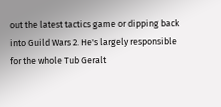out the latest tactics game or dipping back into Guild Wars 2. He's largely responsible for the whole Tub Geralt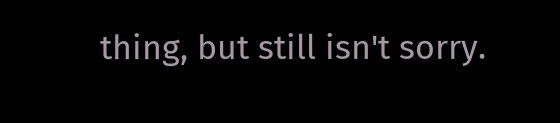thing, but still isn't sorry.